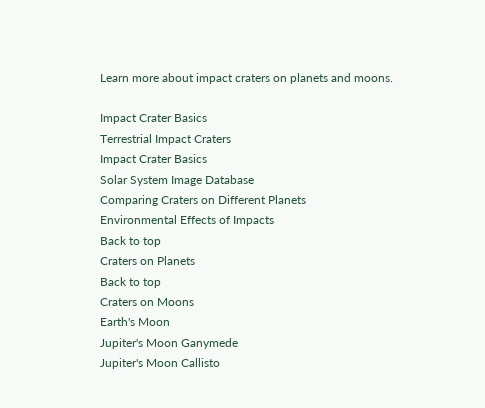Learn more about impact craters on planets and moons.

Impact Crater Basics
Terrestrial Impact Craters
Impact Crater Basics
Solar System Image Database
Comparing Craters on Different Planets
Environmental Effects of Impacts
Back to top
Craters on Planets
Back to top
Craters on Moons
Earth's Moon
Jupiter's Moon Ganymede
Jupiter's Moon Callisto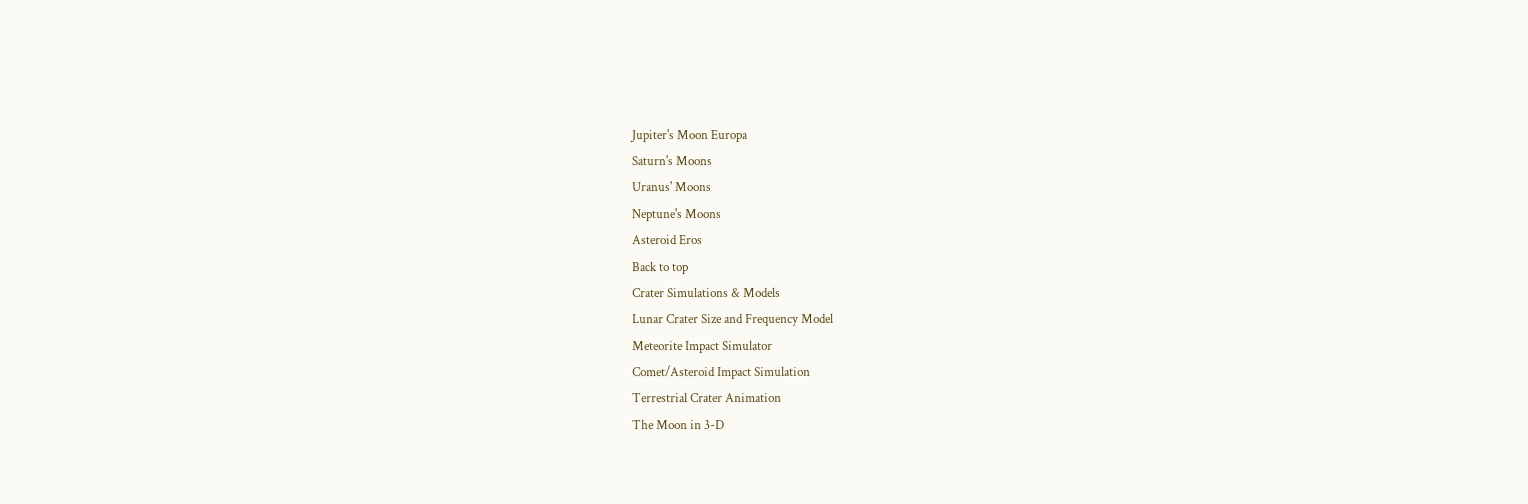Jupiter's Moon Europa
Saturn's Moons
Uranus' Moons
Neptune's Moons
Asteroid Eros
Back to top
Crater Simulations & Models
Lunar Crater Size and Frequency Model
Meteorite Impact Simulator
Comet/Asteroid Impact Simulation
Terrestrial Crater Animation
The Moon in 3-D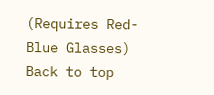(Requires Red-Blue Glasses)
Back to top